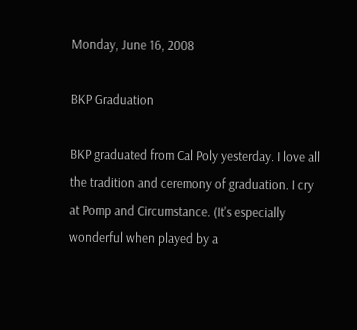Monday, June 16, 2008

BKP Graduation

BKP graduated from Cal Poly yesterday. I love all the tradition and ceremony of graduation. I cry at Pomp and Circumstance. (It's especially wonderful when played by a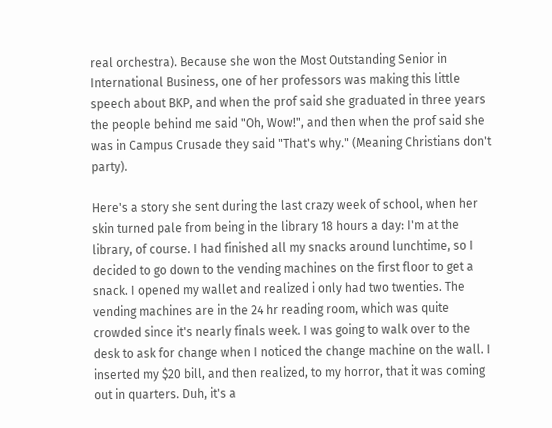real orchestra). Because she won the Most Outstanding Senior in International Business, one of her professors was making this little speech about BKP, and when the prof said she graduated in three years the people behind me said "Oh, Wow!", and then when the prof said she was in Campus Crusade they said "That's why." (Meaning Christians don't party).

Here's a story she sent during the last crazy week of school, when her skin turned pale from being in the library 18 hours a day: I'm at the library, of course. I had finished all my snacks around lunchtime, so I decided to go down to the vending machines on the first floor to get a snack. I opened my wallet and realized i only had two twenties. The vending machines are in the 24 hr reading room, which was quite crowded since it's nearly finals week. I was going to walk over to the desk to ask for change when I noticed the change machine on the wall. I inserted my $20 bill, and then realized, to my horror, that it was coming out in quarters. Duh, it's a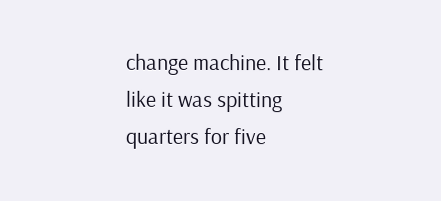change machine. It felt like it was spitting quarters for five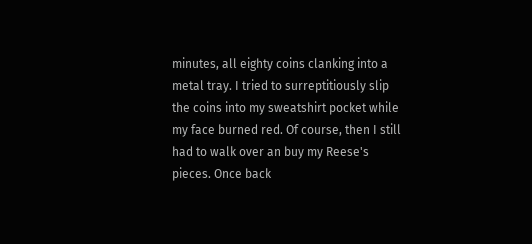minutes, all eighty coins clanking into a metal tray. I tried to surreptitiously slip the coins into my sweatshirt pocket while my face burned red. Of course, then I still had to walk over an buy my Reese's pieces. Once back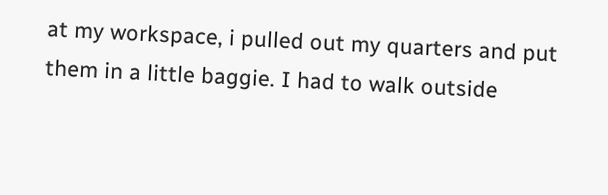at my workspace, i pulled out my quarters and put them in a little baggie. I had to walk outside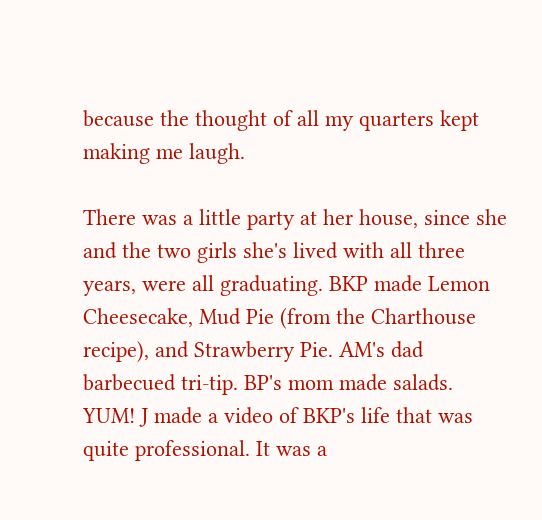because the thought of all my quarters kept making me laugh.

There was a little party at her house, since she and the two girls she's lived with all three years, were all graduating. BKP made Lemon Cheesecake, Mud Pie (from the Charthouse recipe), and Strawberry Pie. AM's dad barbecued tri-tip. BP's mom made salads. YUM! J made a video of BKP's life that was quite professional. It was a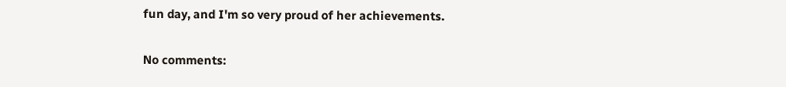fun day, and I'm so very proud of her achievements.

No comments: